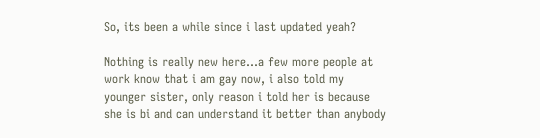So, its been a while since i last updated yeah?

Nothing is really new here...a few more people at work know that i am gay now, i also told my younger sister, only reason i told her is because she is bi and can understand it better than anybody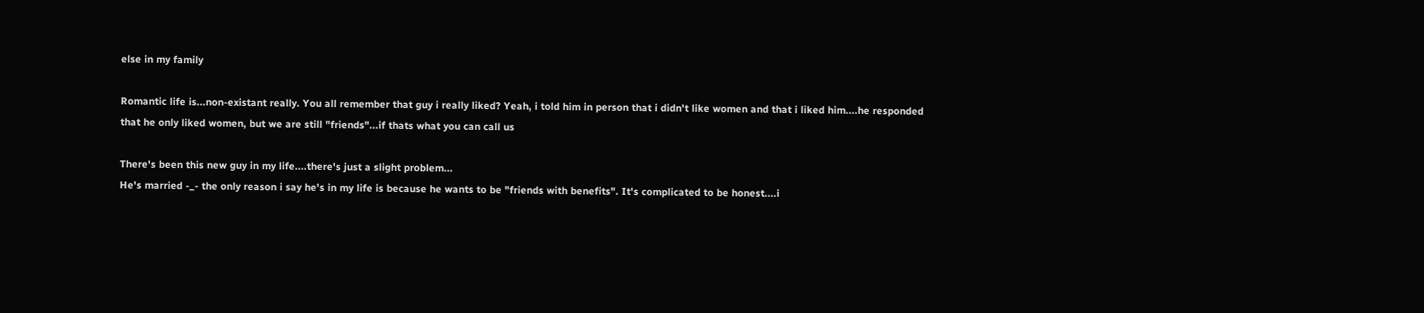else in my family

Romantic life is...non-existant really. You all remember that guy i really liked? Yeah, i told him in person that i didn't like women and that i liked him....he responded that he only liked women, but we are still "friends"...if thats what you can call us

There's been this new guy in my life....there's just a slight problem...
He's married -_- the only reason i say he's in my life is because he wants to be "friends with benefits". It's complicated to be honest....i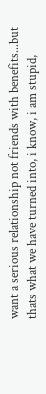want a serious relationship not friends with benefits...but thats what we have turned into, i know, i am stupid,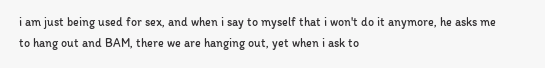i am just being used for sex, and when i say to myself that i won't do it anymore, he asks me to hang out and BAM, there we are hanging out, yet when i ask to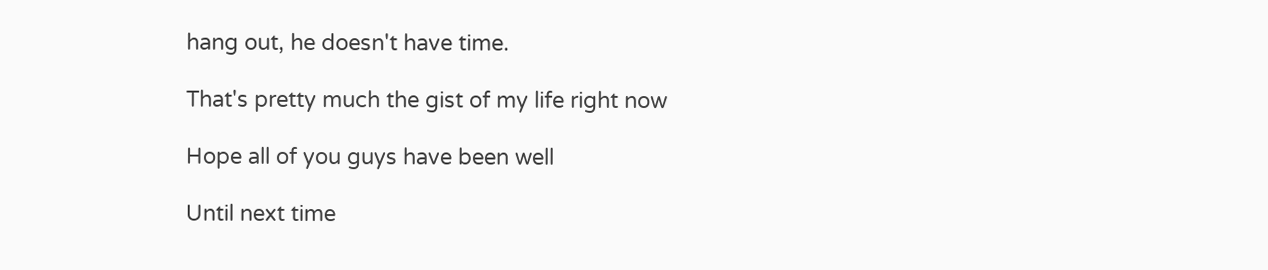hang out, he doesn't have time.

That's pretty much the gist of my life right now

Hope all of you guys have been well

Until next time